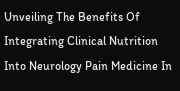Unveiling The Benefits Of Integrating Clinical Nutrition Into Neurology Pain Medicine In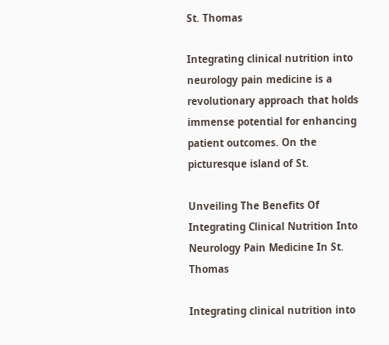St. Thomas

Integrating clinical nutrition into neurology pain medicine is a revolutionary approach that holds immense potential for enhancing patient outcomes. On the picturesque island of St.

Unveiling The Benefits Of Integrating Clinical Nutrition Into Neurology Pain Medicine In St. Thomas

Integrating clinical nutrition into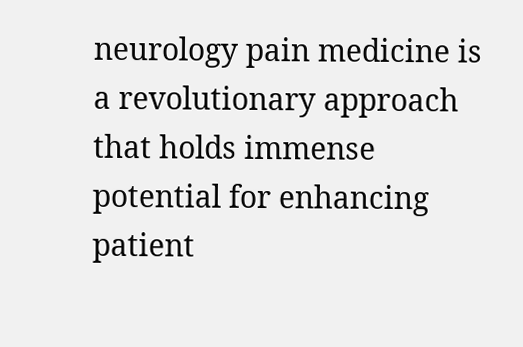neurology pain medicine is a revolutionary approach that holds immense potential for enhancing patient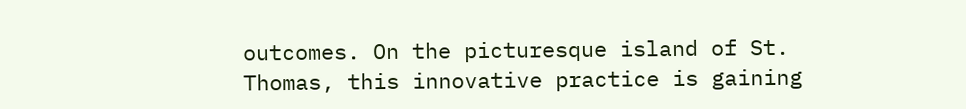outcomes. On the picturesque island of St. Thomas, this innovative practice is gaining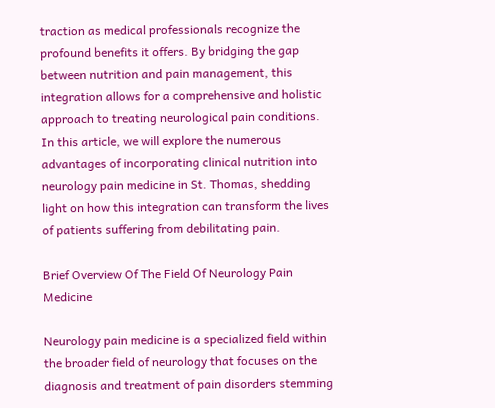traction as medical professionals recognize the profound benefits it offers. By bridging the gap between nutrition and pain management, this integration allows for a comprehensive and holistic approach to treating neurological pain conditions. In this article, we will explore the numerous advantages of incorporating clinical nutrition into neurology pain medicine in St. Thomas, shedding light on how this integration can transform the lives of patients suffering from debilitating pain.

Brief Overview Of The Field Of Neurology Pain Medicine

Neurology pain medicine is a specialized field within the broader field of neurology that focuses on the diagnosis and treatment of pain disorders stemming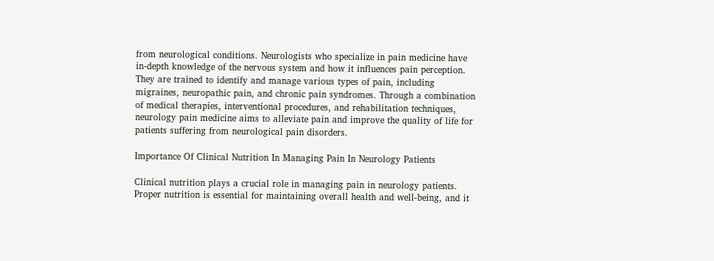from neurological conditions. Neurologists who specialize in pain medicine have in-depth knowledge of the nervous system and how it influences pain perception. They are trained to identify and manage various types of pain, including migraines, neuropathic pain, and chronic pain syndromes. Through a combination of medical therapies, interventional procedures, and rehabilitation techniques, neurology pain medicine aims to alleviate pain and improve the quality of life for patients suffering from neurological pain disorders.

Importance Of Clinical Nutrition In Managing Pain In Neurology Patients

Clinical nutrition plays a crucial role in managing pain in neurology patients. Proper nutrition is essential for maintaining overall health and well-being, and it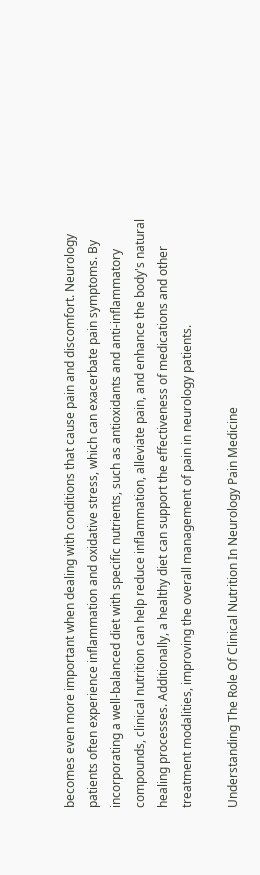becomes even more important when dealing with conditions that cause pain and discomfort. Neurology patients often experience inflammation and oxidative stress, which can exacerbate pain symptoms. By incorporating a well-balanced diet with specific nutrients, such as antioxidants and anti-inflammatory compounds, clinical nutrition can help reduce inflammation, alleviate pain, and enhance the body's natural healing processes. Additionally, a healthy diet can support the effectiveness of medications and other treatment modalities, improving the overall management of pain in neurology patients.

Understanding The Role Of Clinical Nutrition In Neurology Pain Medicine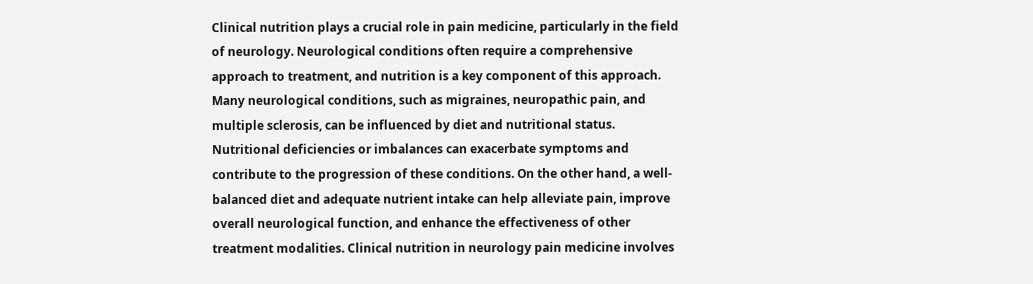Clinical nutrition plays a crucial role in pain medicine, particularly in the field of neurology. Neurological conditions often require a comprehensive approach to treatment, and nutrition is a key component of this approach. Many neurological conditions, such as migraines, neuropathic pain, and multiple sclerosis, can be influenced by diet and nutritional status. Nutritional deficiencies or imbalances can exacerbate symptoms and contribute to the progression of these conditions. On the other hand, a well-balanced diet and adequate nutrient intake can help alleviate pain, improve overall neurological function, and enhance the effectiveness of other treatment modalities. Clinical nutrition in neurology pain medicine involves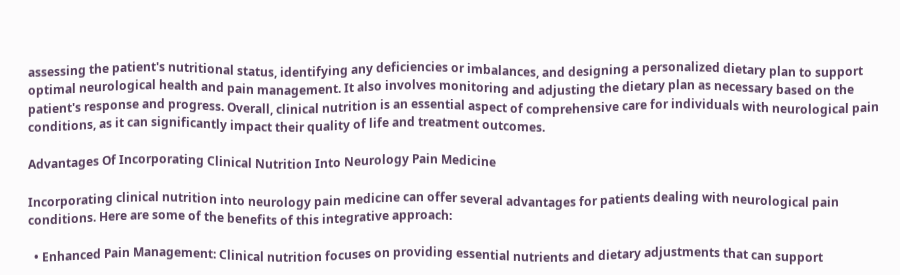assessing the patient's nutritional status, identifying any deficiencies or imbalances, and designing a personalized dietary plan to support optimal neurological health and pain management. It also involves monitoring and adjusting the dietary plan as necessary based on the patient's response and progress. Overall, clinical nutrition is an essential aspect of comprehensive care for individuals with neurological pain conditions, as it can significantly impact their quality of life and treatment outcomes.

Advantages Of Incorporating Clinical Nutrition Into Neurology Pain Medicine

Incorporating clinical nutrition into neurology pain medicine can offer several advantages for patients dealing with neurological pain conditions. Here are some of the benefits of this integrative approach:

  • Enhanced Pain Management: Clinical nutrition focuses on providing essential nutrients and dietary adjustments that can support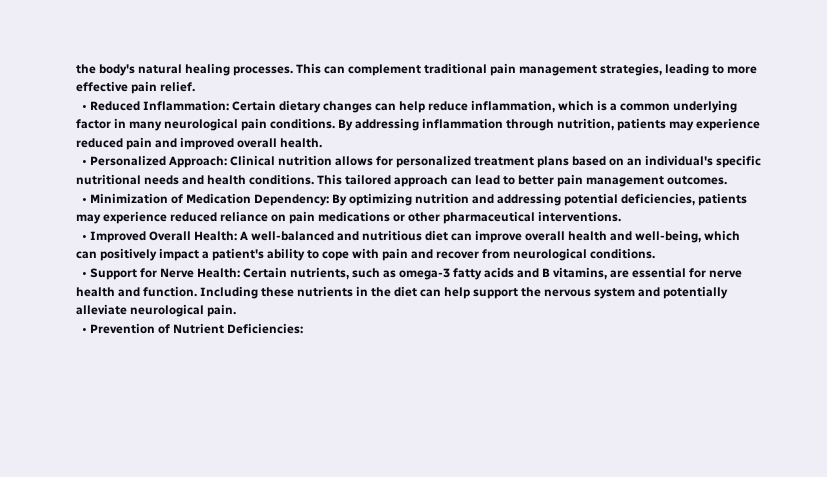the body's natural healing processes. This can complement traditional pain management strategies, leading to more effective pain relief.
  • Reduced Inflammation: Certain dietary changes can help reduce inflammation, which is a common underlying factor in many neurological pain conditions. By addressing inflammation through nutrition, patients may experience reduced pain and improved overall health.
  • Personalized Approach: Clinical nutrition allows for personalized treatment plans based on an individual's specific nutritional needs and health conditions. This tailored approach can lead to better pain management outcomes.
  • Minimization of Medication Dependency: By optimizing nutrition and addressing potential deficiencies, patients may experience reduced reliance on pain medications or other pharmaceutical interventions.
  • Improved Overall Health: A well-balanced and nutritious diet can improve overall health and well-being, which can positively impact a patient's ability to cope with pain and recover from neurological conditions.
  • Support for Nerve Health: Certain nutrients, such as omega-3 fatty acids and B vitamins, are essential for nerve health and function. Including these nutrients in the diet can help support the nervous system and potentially alleviate neurological pain.
  • Prevention of Nutrient Deficiencies: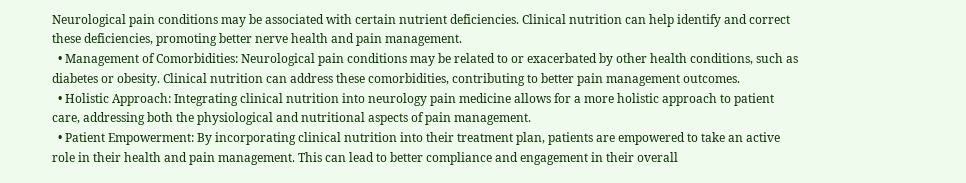Neurological pain conditions may be associated with certain nutrient deficiencies. Clinical nutrition can help identify and correct these deficiencies, promoting better nerve health and pain management.
  • Management of Comorbidities: Neurological pain conditions may be related to or exacerbated by other health conditions, such as diabetes or obesity. Clinical nutrition can address these comorbidities, contributing to better pain management outcomes.
  • Holistic Approach: Integrating clinical nutrition into neurology pain medicine allows for a more holistic approach to patient care, addressing both the physiological and nutritional aspects of pain management.
  • Patient Empowerment: By incorporating clinical nutrition into their treatment plan, patients are empowered to take an active role in their health and pain management. This can lead to better compliance and engagement in their overall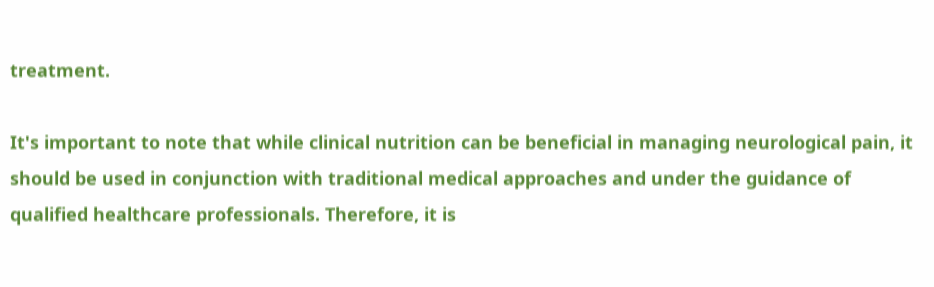treatment.

It's important to note that while clinical nutrition can be beneficial in managing neurological pain, it should be used in conjunction with traditional medical approaches and under the guidance of qualified healthcare professionals. Therefore, it is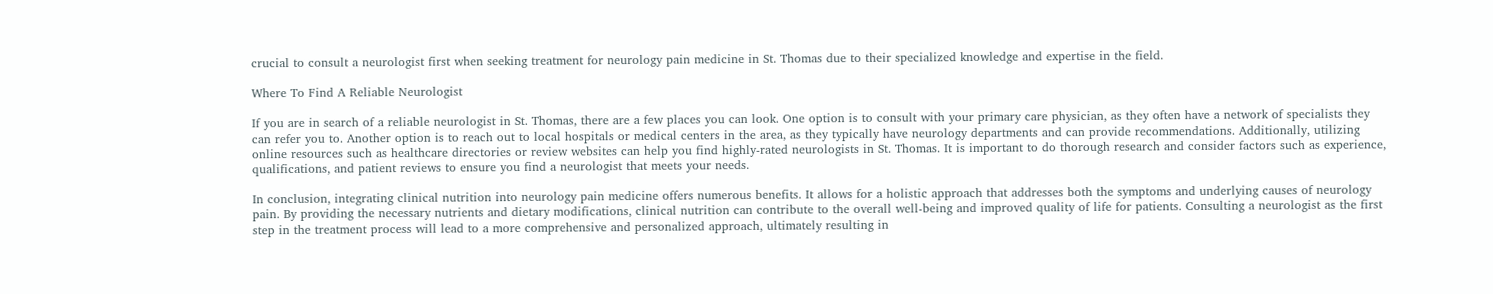crucial to consult a neurologist first when seeking treatment for neurology pain medicine in St. Thomas due to their specialized knowledge and expertise in the field.

Where To Find A Reliable Neurologist

If you are in search of a reliable neurologist in St. Thomas, there are a few places you can look. One option is to consult with your primary care physician, as they often have a network of specialists they can refer you to. Another option is to reach out to local hospitals or medical centers in the area, as they typically have neurology departments and can provide recommendations. Additionally, utilizing online resources such as healthcare directories or review websites can help you find highly-rated neurologists in St. Thomas. It is important to do thorough research and consider factors such as experience, qualifications, and patient reviews to ensure you find a neurologist that meets your needs.

In conclusion, integrating clinical nutrition into neurology pain medicine offers numerous benefits. It allows for a holistic approach that addresses both the symptoms and underlying causes of neurology pain. By providing the necessary nutrients and dietary modifications, clinical nutrition can contribute to the overall well-being and improved quality of life for patients. Consulting a neurologist as the first step in the treatment process will lead to a more comprehensive and personalized approach, ultimately resulting in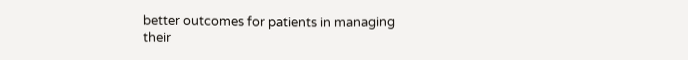better outcomes for patients in managing their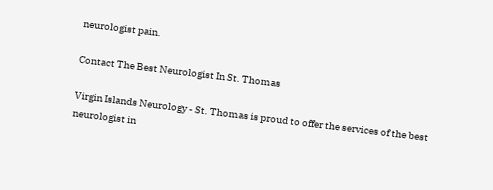neurologist pain.

Contact The Best Neurologist In St. Thomas

Virgin Islands Neurology - St. Thomas is proud to offer the services of the best neurologist in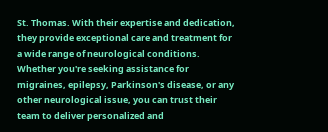St. Thomas. With their expertise and dedication, they provide exceptional care and treatment for a wide range of neurological conditions. Whether you're seeking assistance for migraines, epilepsy, Parkinson's disease, or any other neurological issue, you can trust their team to deliver personalized and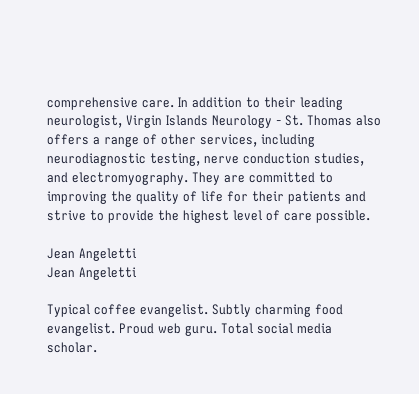comprehensive care. In addition to their leading neurologist, Virgin Islands Neurology - St. Thomas also offers a range of other services, including neurodiagnostic testing, nerve conduction studies, and electromyography. They are committed to improving the quality of life for their patients and strive to provide the highest level of care possible.

Jean Angeletti
Jean Angeletti

Typical coffee evangelist. Subtly charming food evangelist. Proud web guru. Total social media scholar.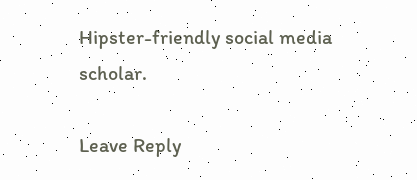Hipster-friendly social media scholar.

Leave Reply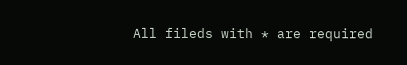All fileds with * are required